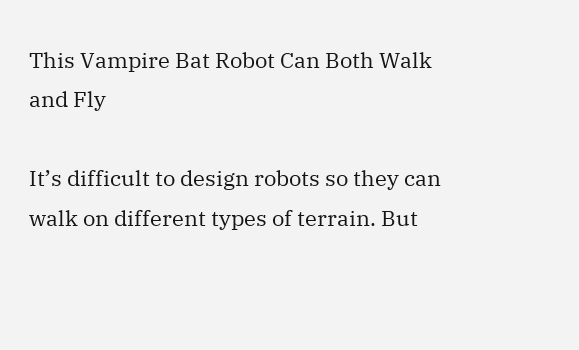This Vampire Bat Robot Can Both Walk and Fly

It’s difficult to design robots so they can walk on different types of terrain. But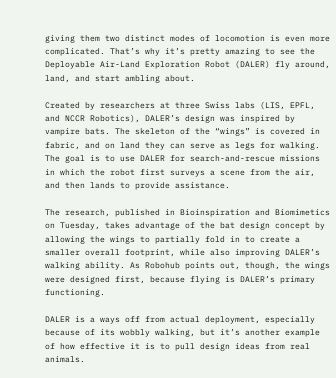giving them two distinct modes of locomotion is even more complicated. That’s why it’s pretty amazing to see the Deployable Air-Land Exploration Robot (DALER) fly around, land, and start ambling about.

Created by researchers at three Swiss labs (LIS, EPFL, and NCCR Robotics), DALER’s design was inspired by vampire bats. The skeleton of the “wings” is covered in fabric, and on land they can serve as legs for walking. The goal is to use DALER for search-and-rescue missions in which the robot first surveys a scene from the air, and then lands to provide assistance.

The research, published in Bioinspiration and Biomimetics on Tuesday, takes advantage of the bat design concept by allowing the wings to partially fold in to create a smaller overall footprint, while also improving DALER’s walking ability. As Robohub points out, though, the wings were designed first, because flying is DALER’s primary functioning.

DALER is a ways off from actual deployment, especially because of its wobbly walking, but it’s another example of how effective it is to pull design ideas from real animals.